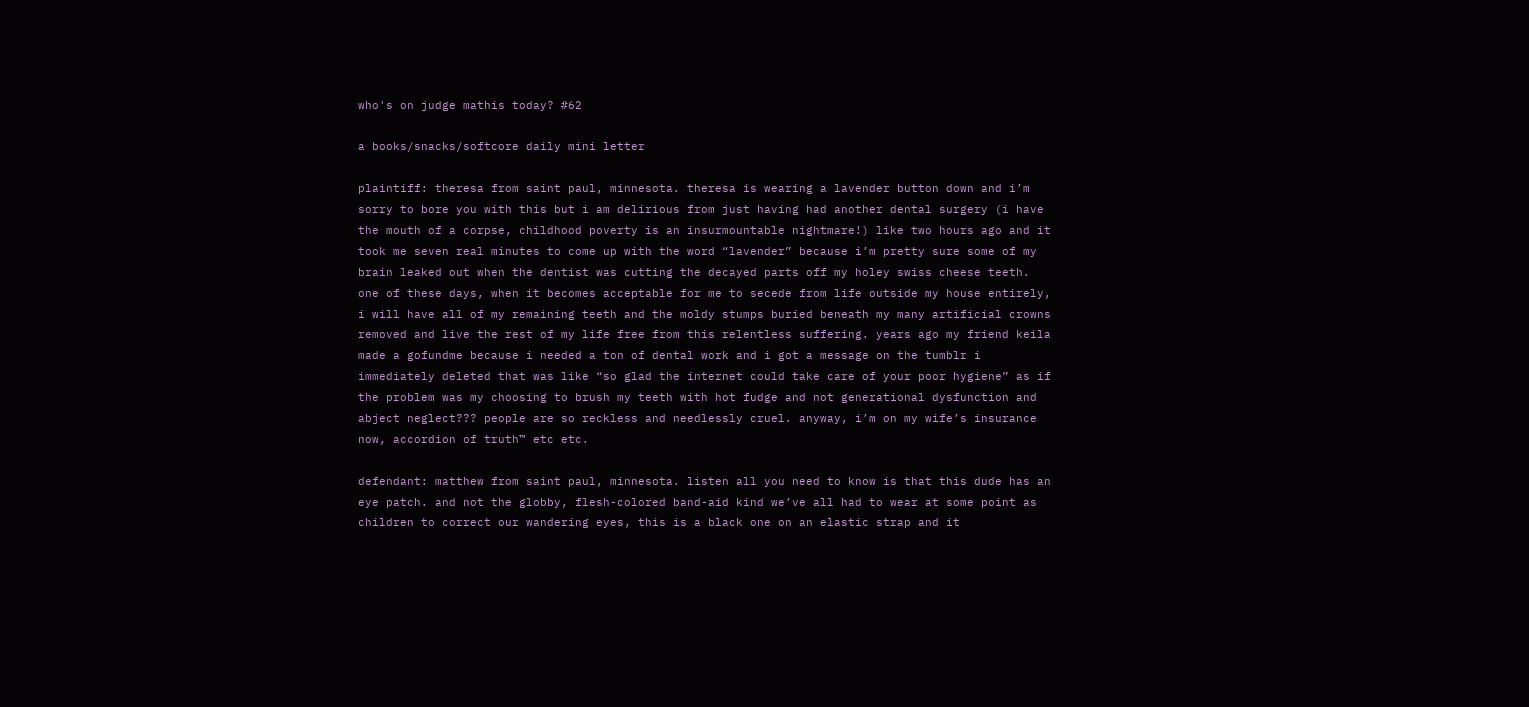who's on judge mathis today? #62

a books/snacks/softcore daily mini letter

plaintiff: theresa from saint paul, minnesota. theresa is wearing a lavender button down and i’m sorry to bore you with this but i am delirious from just having had another dental surgery (i have the mouth of a corpse, childhood poverty is an insurmountable nightmare!) like two hours ago and it took me seven real minutes to come up with the word “lavender” because i’m pretty sure some of my brain leaked out when the dentist was cutting the decayed parts off my holey swiss cheese teeth. one of these days, when it becomes acceptable for me to secede from life outside my house entirely, i will have all of my remaining teeth and the moldy stumps buried beneath my many artificial crowns removed and live the rest of my life free from this relentless suffering. years ago my friend keila made a gofundme because i needed a ton of dental work and i got a message on the tumblr i immediately deleted that was like “so glad the internet could take care of your poor hygiene” as if the problem was my choosing to brush my teeth with hot fudge and not generational dysfunction and abject neglect??? people are so reckless and needlessly cruel. anyway, i’m on my wife’s insurance now, accordion of truth™ etc etc.

defendant: matthew from saint paul, minnesota. listen all you need to know is that this dude has an eye patch. and not the globby, flesh-colored band-aid kind we’ve all had to wear at some point as children to correct our wandering eyes, this is a black one on an elastic strap and it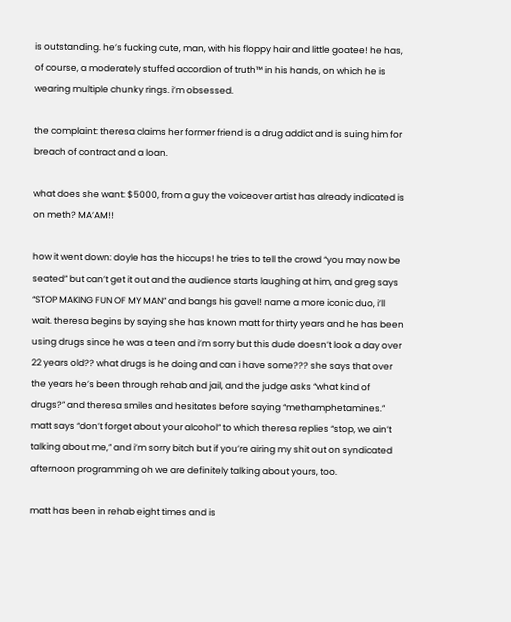is outstanding. he’s fucking cute, man, with his floppy hair and little goatee! he has, of course, a moderately stuffed accordion of truth™ in his hands, on which he is wearing multiple chunky rings. i’m obsessed.

the complaint: theresa claims her former friend is a drug addict and is suing him for breach of contract and a loan.

what does she want: $5000, from a guy the voiceover artist has already indicated is on meth? MA’AM!!

how it went down: doyle has the hiccups! he tries to tell the crowd “you may now be seated” but can’t get it out and the audience starts laughing at him, and greg says “STOP MAKING FUN OF MY MAN” and bangs his gavel! name a more iconic duo, i’ll wait. theresa begins by saying she has known matt for thirty years and he has been using drugs since he was a teen and i’m sorry but this dude doesn’t look a day over 22 years old?? what drugs is he doing and can i have some??? she says that over the years he’s been through rehab and jail, and the judge asks “what kind of drugs?” and theresa smiles and hesitates before saying “methamphetamines.” matt says “don’t forget about your alcohol” to which theresa replies “stop, we ain’t talking about me,” and i’m sorry bitch but if you’re airing my shit out on syndicated afternoon programming oh we are definitely talking about yours, too.

matt has been in rehab eight times and is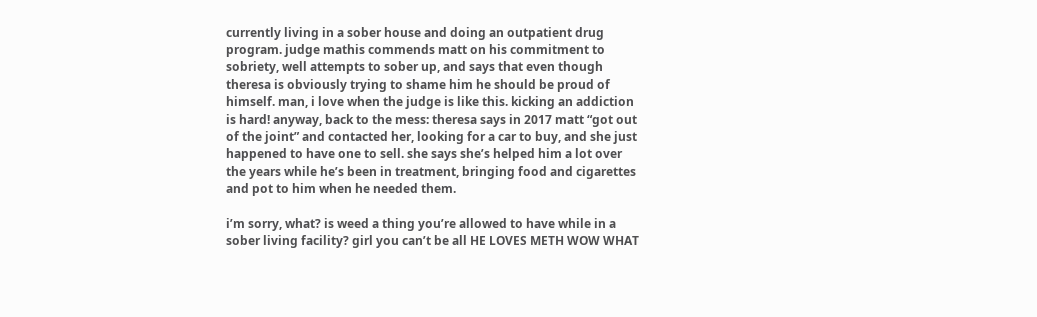currently living in a sober house and doing an outpatient drug program. judge mathis commends matt on his commitment to sobriety, well attempts to sober up, and says that even though theresa is obviously trying to shame him he should be proud of himself. man, i love when the judge is like this. kicking an addiction is hard! anyway, back to the mess: theresa says in 2017 matt “got out of the joint” and contacted her, looking for a car to buy, and she just happened to have one to sell. she says she’s helped him a lot over the years while he’s been in treatment, bringing food and cigarettes and pot to him when he needed them.

i’m sorry, what? is weed a thing you’re allowed to have while in a sober living facility? girl you can’t be all HE LOVES METH WOW WHAT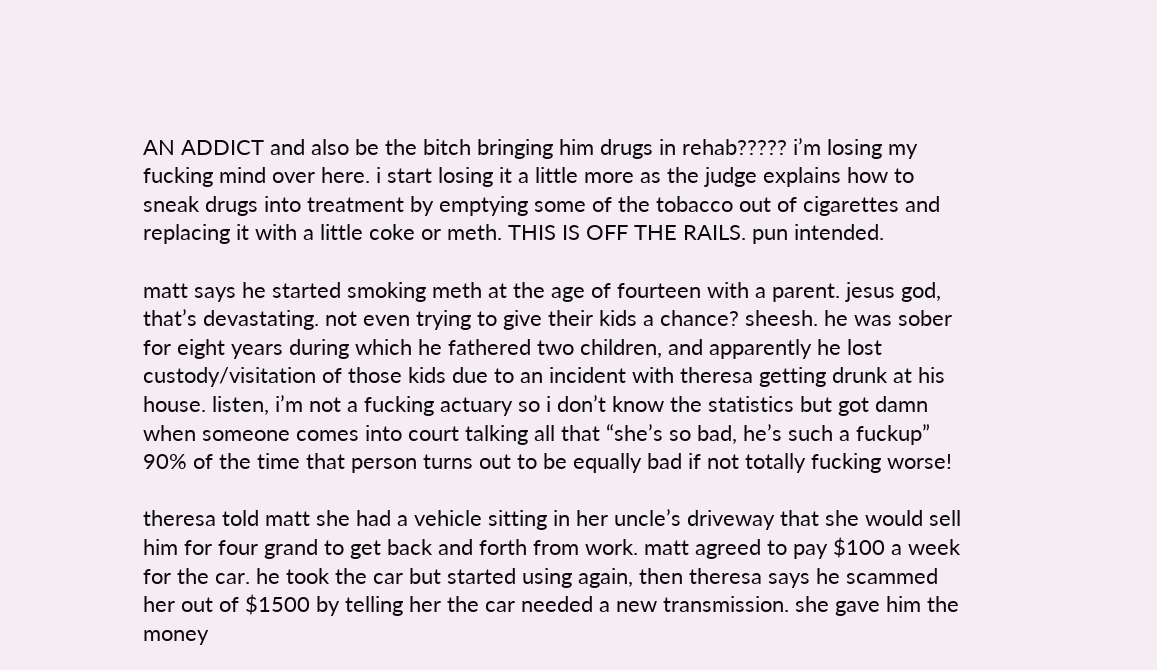AN ADDICT and also be the bitch bringing him drugs in rehab????? i’m losing my fucking mind over here. i start losing it a little more as the judge explains how to sneak drugs into treatment by emptying some of the tobacco out of cigarettes and replacing it with a little coke or meth. THIS IS OFF THE RAILS. pun intended.

matt says he started smoking meth at the age of fourteen with a parent. jesus god, that’s devastating. not even trying to give their kids a chance? sheesh. he was sober for eight years during which he fathered two children, and apparently he lost custody/visitation of those kids due to an incident with theresa getting drunk at his house. listen, i’m not a fucking actuary so i don’t know the statistics but got damn when someone comes into court talking all that “she’s so bad, he’s such a fuckup” 90% of the time that person turns out to be equally bad if not totally fucking worse!

theresa told matt she had a vehicle sitting in her uncle’s driveway that she would sell him for four grand to get back and forth from work. matt agreed to pay $100 a week for the car. he took the car but started using again, then theresa says he scammed her out of $1500 by telling her the car needed a new transmission. she gave him the money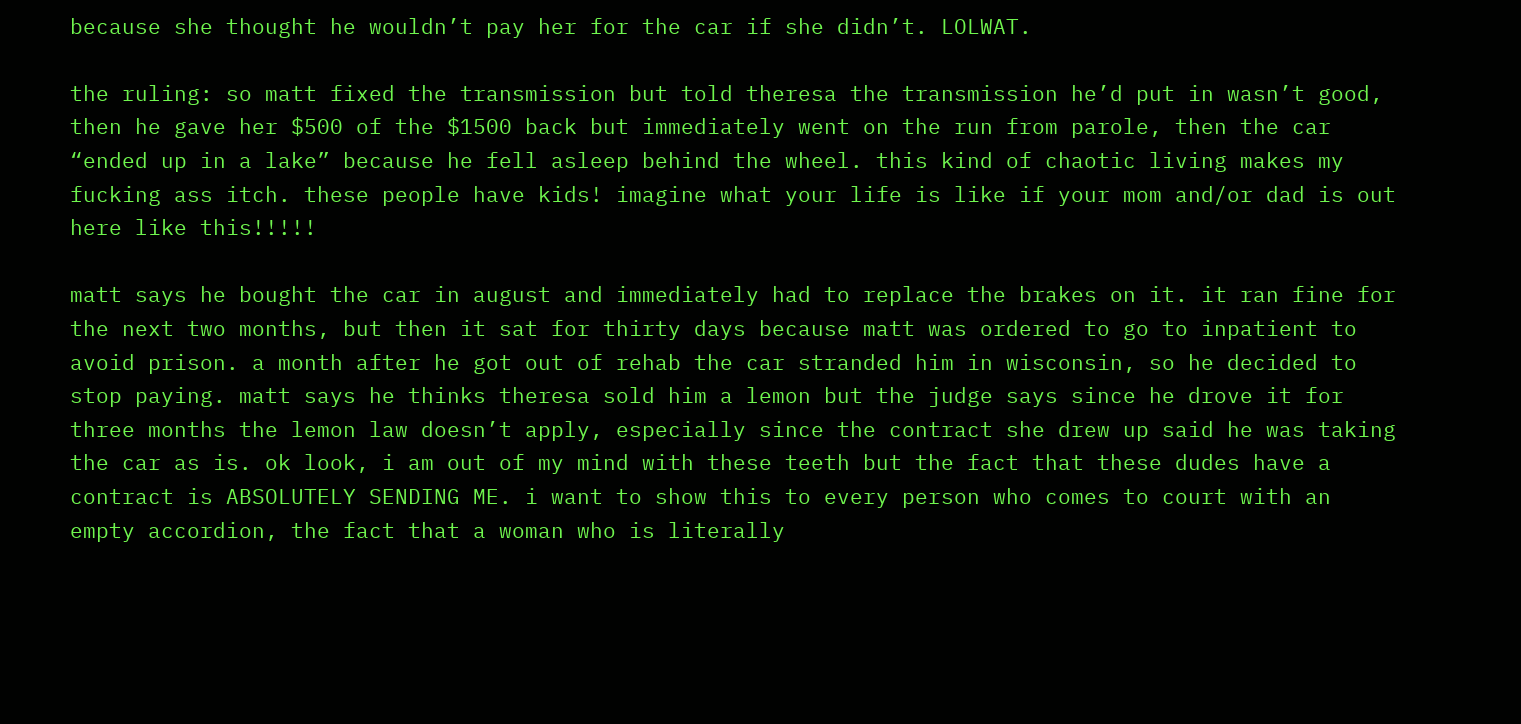because she thought he wouldn’t pay her for the car if she didn’t. LOLWAT.

the ruling: so matt fixed the transmission but told theresa the transmission he’d put in wasn’t good, then he gave her $500 of the $1500 back but immediately went on the run from parole, then the car “ended up in a lake” because he fell asleep behind the wheel. this kind of chaotic living makes my fucking ass itch. these people have kids! imagine what your life is like if your mom and/or dad is out here like this!!!!!

matt says he bought the car in august and immediately had to replace the brakes on it. it ran fine for the next two months, but then it sat for thirty days because matt was ordered to go to inpatient to avoid prison. a month after he got out of rehab the car stranded him in wisconsin, so he decided to stop paying. matt says he thinks theresa sold him a lemon but the judge says since he drove it for three months the lemon law doesn’t apply, especially since the contract she drew up said he was taking the car as is. ok look, i am out of my mind with these teeth but the fact that these dudes have a contract is ABSOLUTELY SENDING ME. i want to show this to every person who comes to court with an empty accordion, the fact that a woman who is literally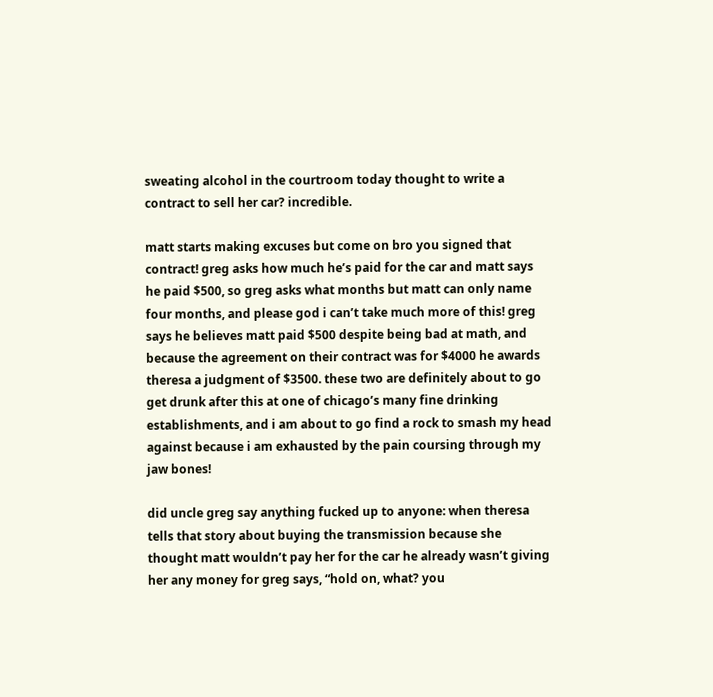sweating alcohol in the courtroom today thought to write a contract to sell her car? incredible.

matt starts making excuses but come on bro you signed that contract! greg asks how much he’s paid for the car and matt says he paid $500, so greg asks what months but matt can only name four months, and please god i can’t take much more of this! greg says he believes matt paid $500 despite being bad at math, and because the agreement on their contract was for $4000 he awards theresa a judgment of $3500. these two are definitely about to go get drunk after this at one of chicago’s many fine drinking establishments, and i am about to go find a rock to smash my head against because i am exhausted by the pain coursing through my jaw bones!

did uncle greg say anything fucked up to anyone: when theresa tells that story about buying the transmission because she thought matt wouldn’t pay her for the car he already wasn’t giving her any money for greg says, “hold on, what? you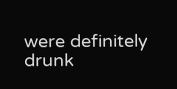were definitely drunk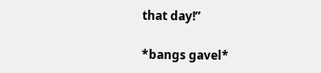that day!”

*bangs gavel*